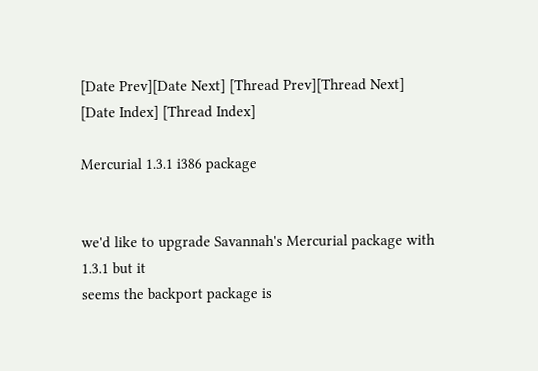[Date Prev][Date Next] [Thread Prev][Thread Next] [Date Index] [Thread Index]

Mercurial 1.3.1 i386 package


we'd like to upgrade Savannah's Mercurial package with 1.3.1 but it
seems the backport package is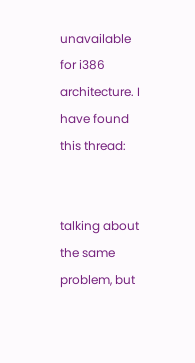unavailable for i386 architecture. I
have found this thread:


talking about the same problem, but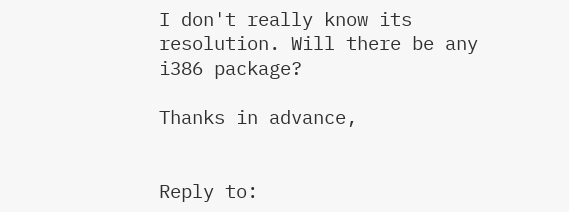I don't really know its
resolution. Will there be any i386 package?

Thanks in advance,


Reply to: